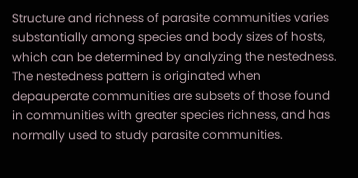Structure and richness of parasite communities varies substantially among species and body sizes of hosts, which can be determined by analyzing the nestedness. The nestedness pattern is originated when depauperate communities are subsets of those found in communities with greater species richness, and has normally used to study parasite communities.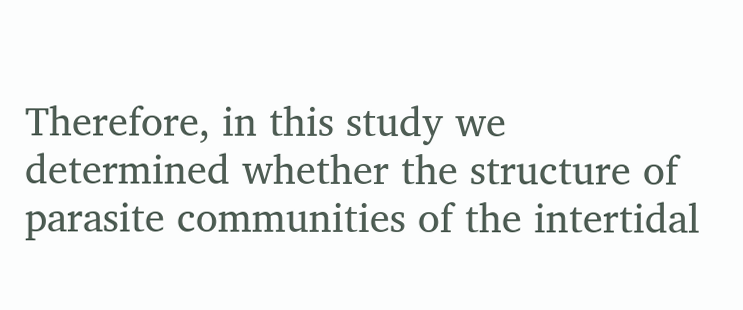Therefore, in this study we determined whether the structure of parasite communities of the intertidal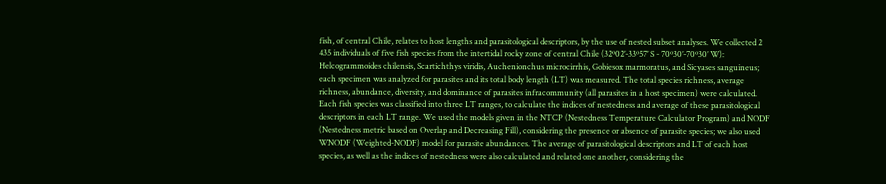fish, of central Chile, relates to host lengths and parasitological descriptors, by the use of nested subset analyses. We collected 2 435 individuals of five fish species from the intertidal rocky zone of central Chile (32º02’-33º57’ S - 70º30’-70º30’ W): Helcogrammoides chilensis, Scartichthys viridis, Auchenionchus microcirrhis, Gobiesox marmoratus, and Sicyases sanguineus; each specimen was analyzed for parasites and its total body length (LT) was measured. The total species richness, average richness, abundance, diversity, and dominance of parasites infracommunity (all parasites in a host specimen) were calculated. Each fish species was classified into three LT ranges, to calculate the indices of nestedness and average of these parasitological descriptors in each LT range. We used the models given in the NTCP (Nestedness Temperature Calculator Program) and NODF (Nestedness metric based on Overlap and Decreasing Fill), considering the presence or absence of parasite species; we also used WNODF (Weighted-NODF) model for parasite abundances. The average of parasitological descriptors and LT of each host species, as well as the indices of nestedness were also calculated and related one another, considering the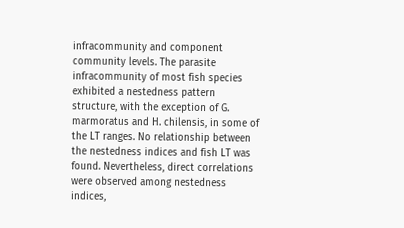infracommunity and component community levels. The parasite infracommunity of most fish species exhibited a nestedness pattern structure, with the exception of G. marmoratus and H. chilensis, in some of the LT ranges. No relationship between the nestedness indices and fish LT was found. Nevertheless, direct correlations were observed among nestedness indices,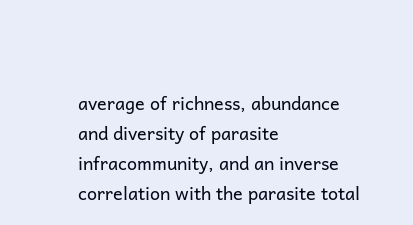average of richness, abundance and diversity of parasite infracommunity, and an inverse correlation with the parasite total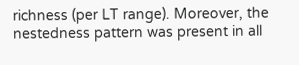richness (per LT range). Moreover, the nestedness pattern was present in all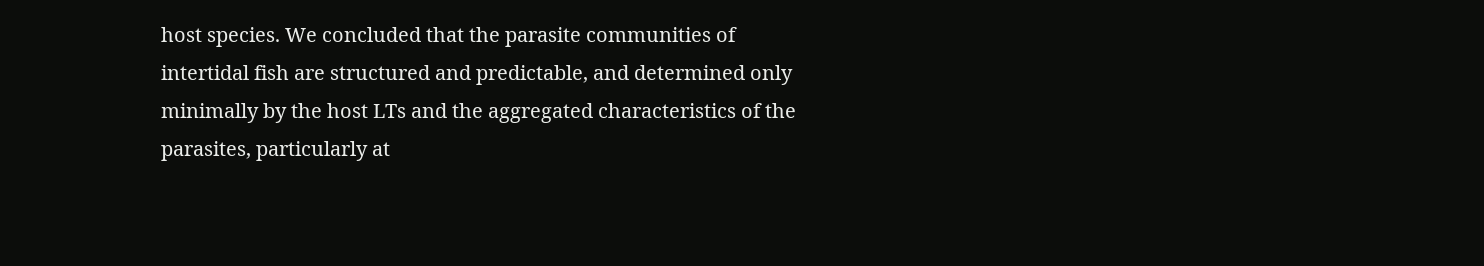host species. We concluded that the parasite communities of intertidal fish are structured and predictable, and determined only minimally by the host LTs and the aggregated characteristics of the parasites, particularly at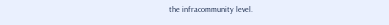the infracommunity level.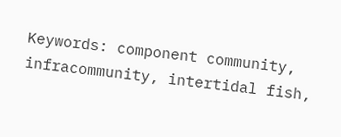Keywords: component community, infracommunity, intertidal fish,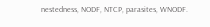nestedness, NODF, NTCP, parasites, WNODF.